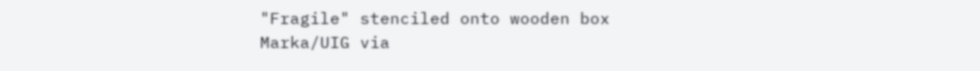"Fragile" stenciled onto wooden box
Marka/UIG via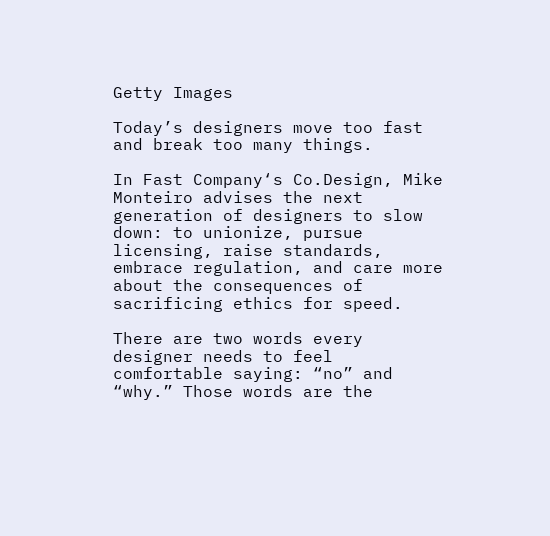Getty Images

Today’s designers move too fast and break too many things.

In Fast Company‘s Co.Design, Mike Monteiro advises the next generation of designers to slow down: to unionize, pursue licensing, raise standards, embrace regulation, and care more about the consequences of sacrificing ethics for speed.

There are two words every designer needs to feel comfortable saying: “no” and “why.” Those words are the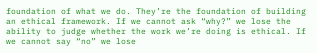foundation of what we do. They’re the foundation of building an ethical framework. If we cannot ask “why?” we lose the ability to judge whether the work we’re doing is ethical. If we cannot say “no” we lose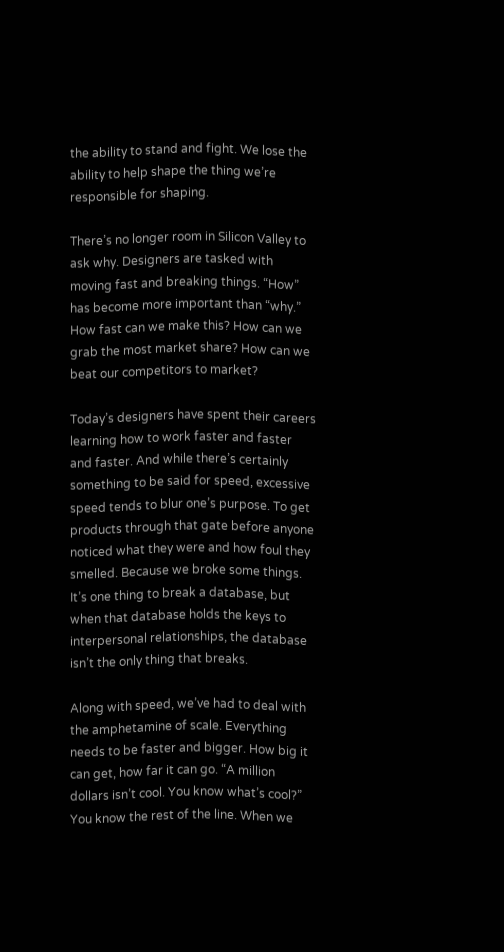the ability to stand and fight. We lose the ability to help shape the thing we’re responsible for shaping.

There’s no longer room in Silicon Valley to ask why. Designers are tasked with moving fast and breaking things. “How” has become more important than “why.” How fast can we make this? How can we grab the most market share? How can we beat our competitors to market?

Today’s designers have spent their careers learning how to work faster and faster and faster. And while there’s certainly something to be said for speed, excessive speed tends to blur one’s purpose. To get products through that gate before anyone noticed what they were and how foul they smelled. Because we broke some things. It’s one thing to break a database, but when that database holds the keys to interpersonal relationships, the database isn’t the only thing that breaks.

Along with speed, we’ve had to deal with the amphetamine of scale. Everything needs to be faster and bigger. How big it can get, how far it can go. “A million dollars isn’t cool. You know what’s cool?” You know the rest of the line. When we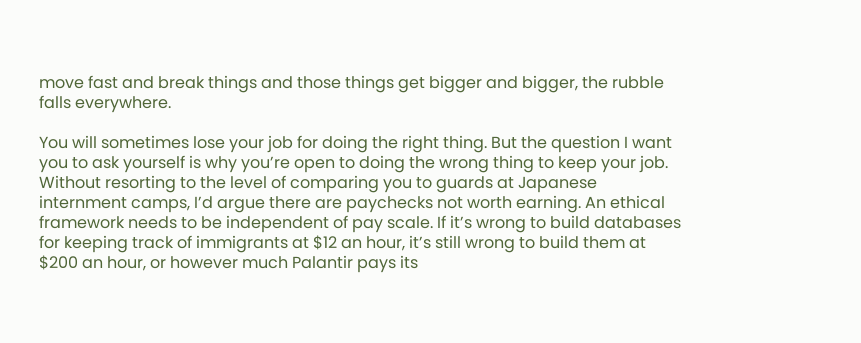move fast and break things and those things get bigger and bigger, the rubble falls everywhere.

You will sometimes lose your job for doing the right thing. But the question I want you to ask yourself is why you’re open to doing the wrong thing to keep your job. Without resorting to the level of comparing you to guards at Japanese internment camps, I’d argue there are paychecks not worth earning. An ethical framework needs to be independent of pay scale. If it’s wrong to build databases for keeping track of immigrants at $12 an hour, it’s still wrong to build them at $200 an hour, or however much Palantir pays its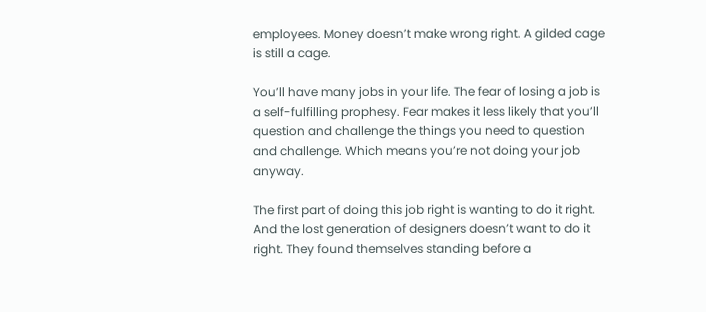employees. Money doesn’t make wrong right. A gilded cage is still a cage.

You’ll have many jobs in your life. The fear of losing a job is a self-fulfilling prophesy. Fear makes it less likely that you’ll question and challenge the things you need to question and challenge. Which means you’re not doing your job anyway.

The first part of doing this job right is wanting to do it right. And the lost generation of designers doesn’t want to do it right. They found themselves standing before a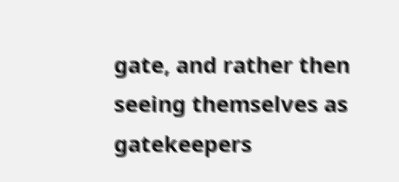gate, and rather then seeing themselves as gatekeepers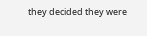they decided they were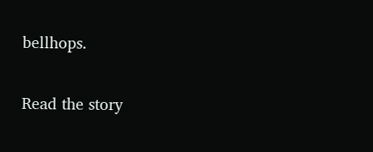bellhops.

Read the story